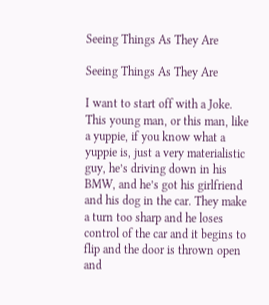Seeing Things As They Are

Seeing Things As They Are

I want to start off with a Joke. This young man, or this man, like a yuppie, if you know what a yuppie is, just a very materialistic guy, he’s driving down in his BMW, and he’s got his girlfriend and his dog in the car. They make a turn too sharp and he loses control of the car and it begins to flip and the door is thrown open and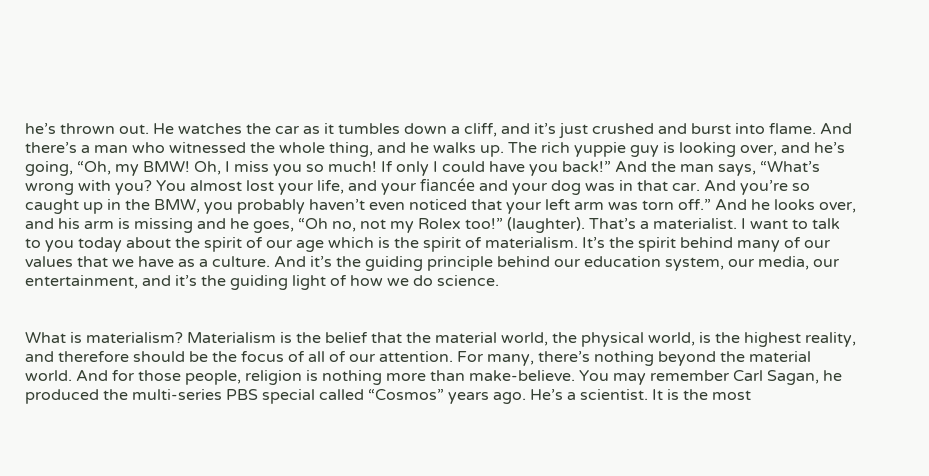he’s thrown out. He watches the car as it tumbles down a cliff, and it’s just crushed and burst into flame. And there’s a man who witnessed the whole thing, and he walks up. The rich yuppie guy is looking over, and he’s going, “Oh, my BMW! Oh, I miss you so much! If only I could have you back!” And the man says, “What’s wrong with you? You almost lost your life, and your fiancée and your dog was in that car. And you’re so caught up in the BMW, you probably haven’t even noticed that your left arm was torn off.” And he looks over, and his arm is missing and he goes, “Oh no, not my Rolex too!” (laughter). That’s a materialist. I want to talk to you today about the spirit of our age which is the spirit of materialism. It’s the spirit behind many of our values that we have as a culture. And it’s the guiding principle behind our education system, our media, our entertainment, and it’s the guiding light of how we do science.


What is materialism? Materialism is the belief that the material world, the physical world, is the highest reality, and therefore should be the focus of all of our attention. For many, there’s nothing beyond the material world. And for those people, religion is nothing more than make-believe. You may remember Carl Sagan, he produced the multi-series PBS special called “Cosmos” years ago. He’s a scientist. It is the most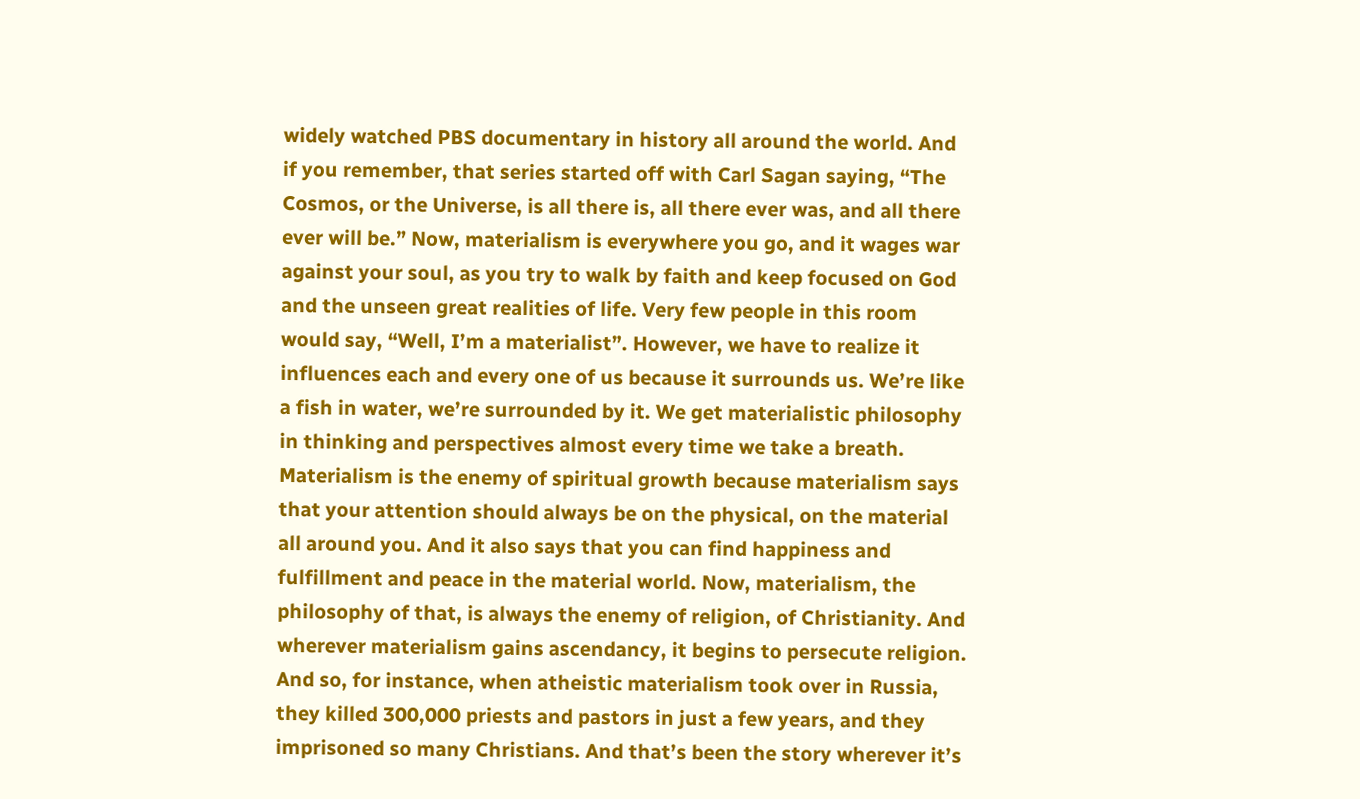widely watched PBS documentary in history all around the world. And if you remember, that series started off with Carl Sagan saying, “The Cosmos, or the Universe, is all there is, all there ever was, and all there ever will be.” Now, materialism is everywhere you go, and it wages war against your soul, as you try to walk by faith and keep focused on God and the unseen great realities of life. Very few people in this room would say, “Well, I’m a materialist”. However, we have to realize it influences each and every one of us because it surrounds us. We’re like a fish in water, we’re surrounded by it. We get materialistic philosophy in thinking and perspectives almost every time we take a breath. Materialism is the enemy of spiritual growth because materialism says that your attention should always be on the physical, on the material all around you. And it also says that you can find happiness and fulfillment and peace in the material world. Now, materialism, the philosophy of that, is always the enemy of religion, of Christianity. And wherever materialism gains ascendancy, it begins to persecute religion. And so, for instance, when atheistic materialism took over in Russia, they killed 300,000 priests and pastors in just a few years, and they imprisoned so many Christians. And that’s been the story wherever it’s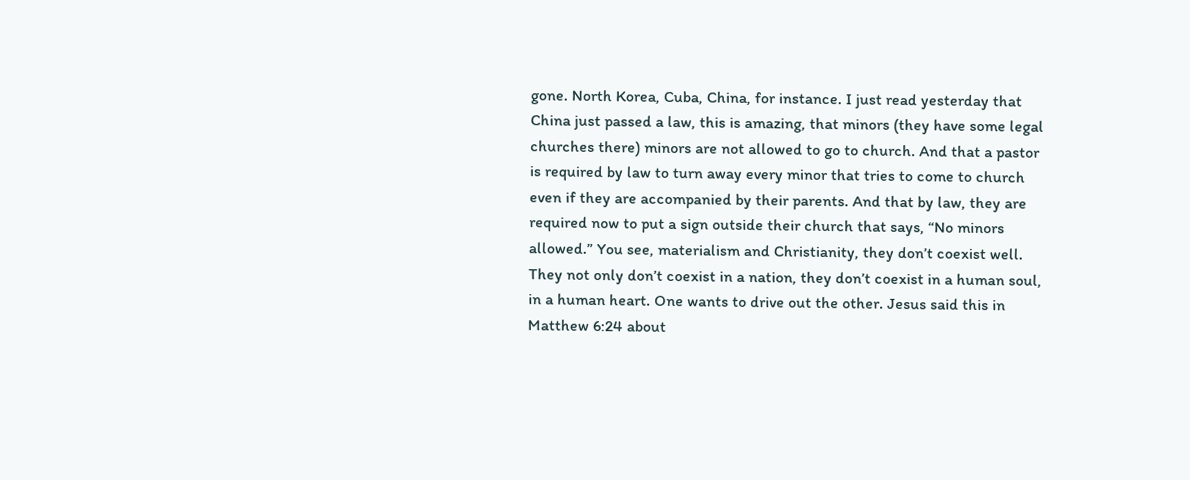gone. North Korea, Cuba, China, for instance. I just read yesterday that China just passed a law, this is amazing, that minors (they have some legal churches there) minors are not allowed to go to church. And that a pastor is required by law to turn away every minor that tries to come to church even if they are accompanied by their parents. And that by law, they are required now to put a sign outside their church that says, “No minors allowed.” You see, materialism and Christianity, they don’t coexist well. They not only don’t coexist in a nation, they don’t coexist in a human soul, in a human heart. One wants to drive out the other. Jesus said this in Matthew 6:24 about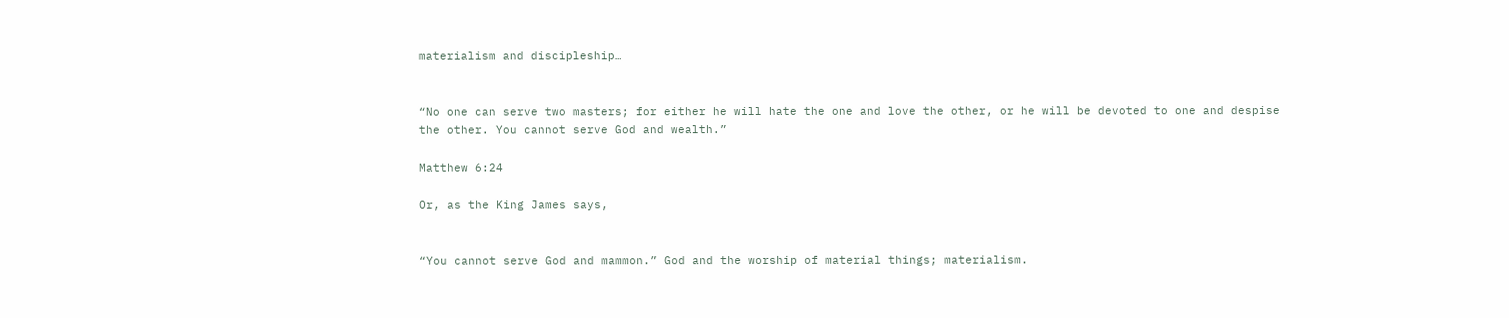materialism and discipleship…


“No one can serve two masters; for either he will hate the one and love the other, or he will be devoted to one and despise the other. You cannot serve God and wealth.”

Matthew 6:24

Or, as the King James says,


“You cannot serve God and mammon.” God and the worship of material things; materialism.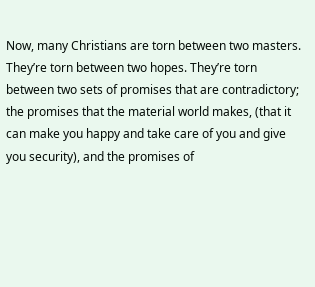Now, many Christians are torn between two masters. They’re torn between two hopes. They’re torn between two sets of promises that are contradictory; the promises that the material world makes, (that it can make you happy and take care of you and give you security), and the promises of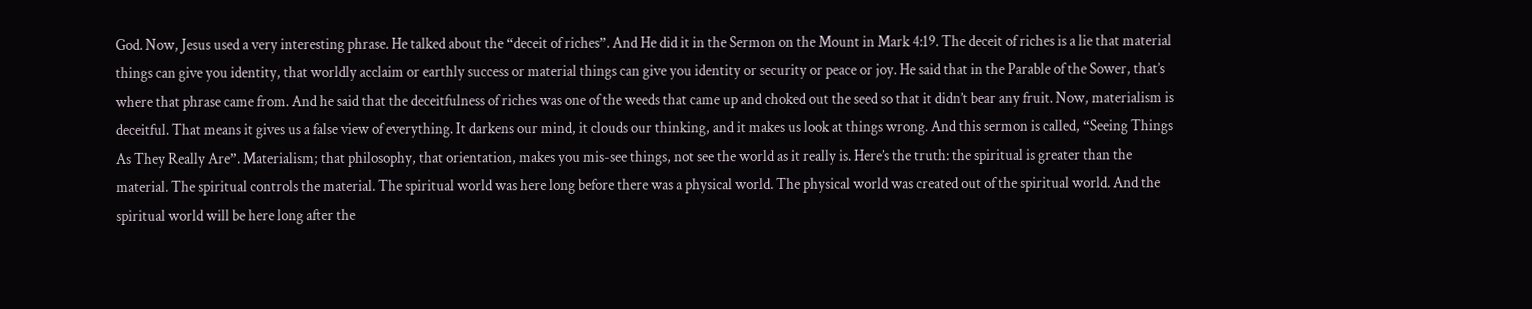God. Now, Jesus used a very interesting phrase. He talked about the “deceit of riches”. And He did it in the Sermon on the Mount in Mark 4:19. The deceit of riches is a lie that material things can give you identity, that worldly acclaim or earthly success or material things can give you identity or security or peace or joy. He said that in the Parable of the Sower, that’s where that phrase came from. And he said that the deceitfulness of riches was one of the weeds that came up and choked out the seed so that it didn’t bear any fruit. Now, materialism is deceitful. That means it gives us a false view of everything. It darkens our mind, it clouds our thinking, and it makes us look at things wrong. And this sermon is called, “Seeing Things As They Really Are”. Materialism; that philosophy, that orientation, makes you mis-see things, not see the world as it really is. Here’s the truth: the spiritual is greater than the material. The spiritual controls the material. The spiritual world was here long before there was a physical world. The physical world was created out of the spiritual world. And the spiritual world will be here long after the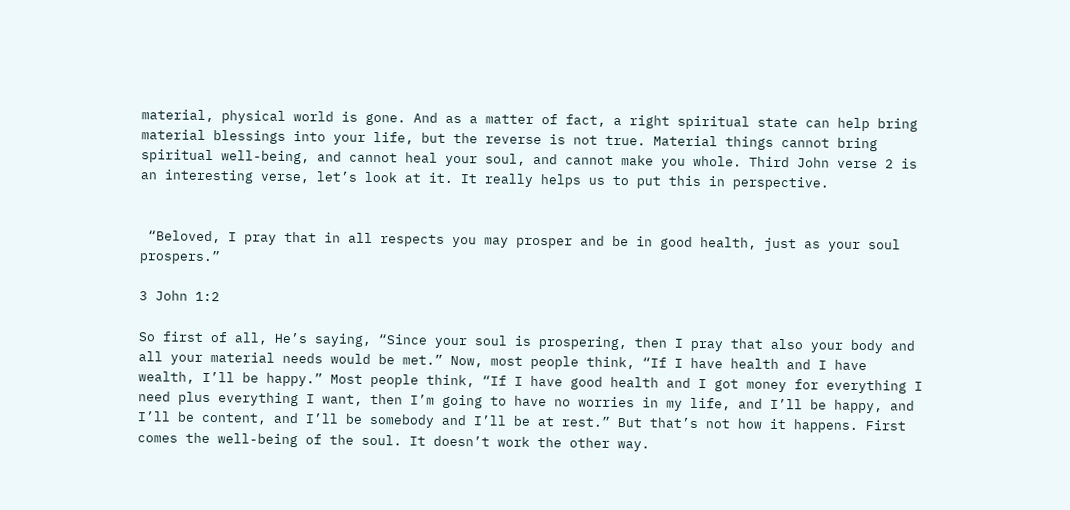material, physical world is gone. And as a matter of fact, a right spiritual state can help bring material blessings into your life, but the reverse is not true. Material things cannot bring spiritual well-being, and cannot heal your soul, and cannot make you whole. Third John verse 2 is an interesting verse, let’s look at it. It really helps us to put this in perspective.


 “Beloved, I pray that in all respects you may prosper and be in good health, just as your soul prospers.”

3 John 1:2

So first of all, He’s saying, “Since your soul is prospering, then I pray that also your body and all your material needs would be met.” Now, most people think, “If I have health and I have wealth, I’ll be happy.” Most people think, “If I have good health and I got money for everything I need plus everything I want, then I’m going to have no worries in my life, and I’ll be happy, and I’ll be content, and I’ll be somebody and I’ll be at rest.” But that’s not how it happens. First comes the well-being of the soul. It doesn’t work the other way.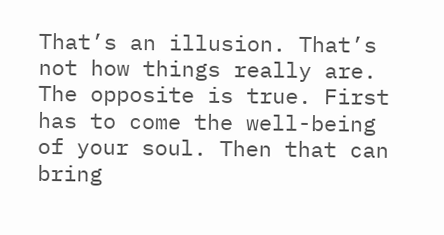That’s an illusion. That’s not how things really are. The opposite is true. First has to come the well-being of your soul. Then that can bring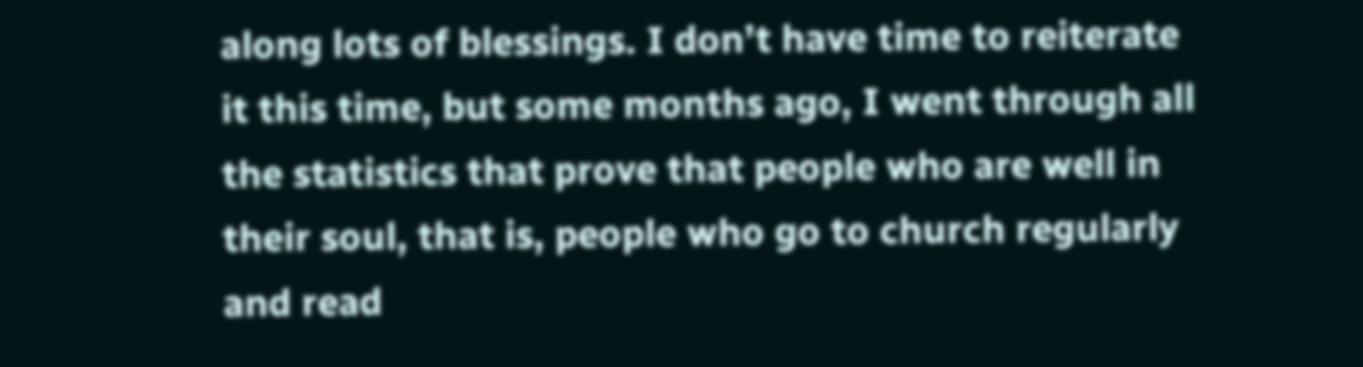along lots of blessings. I don’t have time to reiterate it this time, but some months ago, I went through all the statistics that prove that people who are well in their soul, that is, people who go to church regularly and read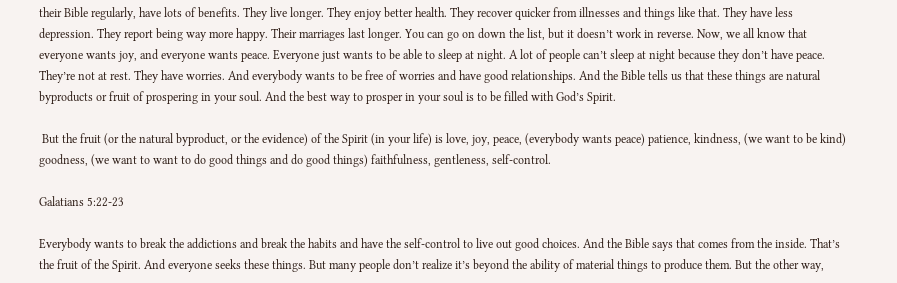their Bible regularly, have lots of benefits. They live longer. They enjoy better health. They recover quicker from illnesses and things like that. They have less depression. They report being way more happy. Their marriages last longer. You can go on down the list, but it doesn’t work in reverse. Now, we all know that everyone wants joy, and everyone wants peace. Everyone just wants to be able to sleep at night. A lot of people can’t sleep at night because they don’t have peace. They’re not at rest. They have worries. And everybody wants to be free of worries and have good relationships. And the Bible tells us that these things are natural byproducts or fruit of prospering in your soul. And the best way to prosper in your soul is to be filled with God’s Spirit.

 But the fruit (or the natural byproduct, or the evidence) of the Spirit (in your life) is love, joy, peace, (everybody wants peace) patience, kindness, (we want to be kind) goodness, (we want to want to do good things and do good things) faithfulness, gentleness, self-control.

Galatians 5:22-23

Everybody wants to break the addictions and break the habits and have the self-control to live out good choices. And the Bible says that comes from the inside. That’s the fruit of the Spirit. And everyone seeks these things. But many people don’t realize it’s beyond the ability of material things to produce them. But the other way,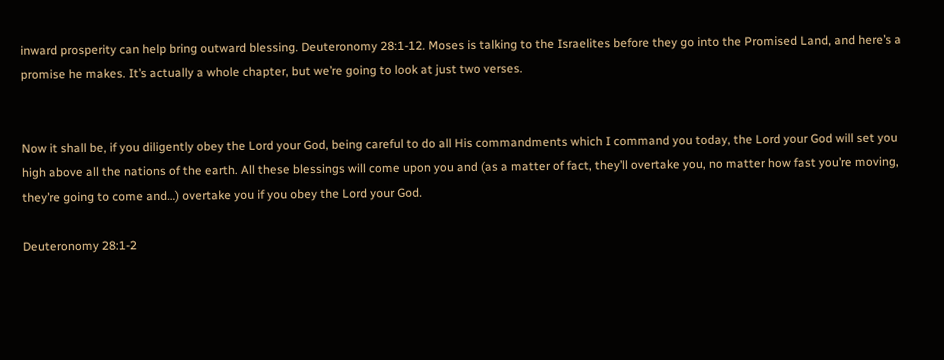inward prosperity can help bring outward blessing. Deuteronomy 28:1-12. Moses is talking to the Israelites before they go into the Promised Land, and here’s a promise he makes. It’s actually a whole chapter, but we’re going to look at just two verses.


Now it shall be, if you diligently obey the Lord your God, being careful to do all His commandments which I command you today, the Lord your God will set you high above all the nations of the earth. All these blessings will come upon you and (as a matter of fact, they’ll overtake you, no matter how fast you’re moving, they’re going to come and…) overtake you if you obey the Lord your God.

Deuteronomy 28:1-2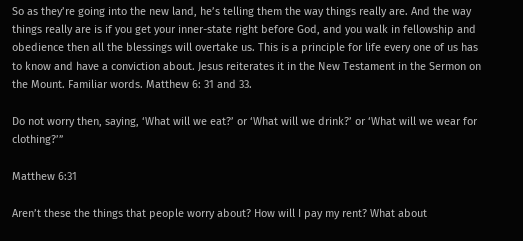So as they’re going into the new land, he’s telling them the way things really are. And the way things really are is if you get your inner-state right before God, and you walk in fellowship and obedience then all the blessings will overtake us. This is a principle for life every one of us has to know and have a conviction about. Jesus reiterates it in the New Testament in the Sermon on the Mount. Familiar words. Matthew 6: 31 and 33.

Do not worry then, saying, ‘What will we eat?’ or ‘What will we drink?’ or ‘What will we wear for clothing?’”

Matthew 6:31

Aren’t these the things that people worry about? How will I pay my rent? What about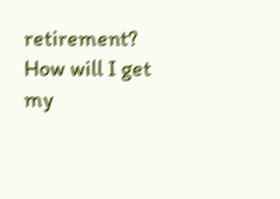retirement? How will I get my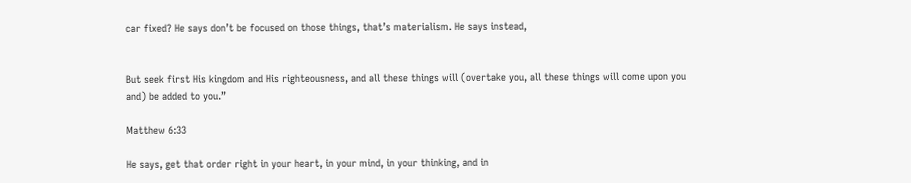car fixed? He says don’t be focused on those things, that’s materialism. He says instead,


But seek first His kingdom and His righteousness, and all these things will (overtake you, all these things will come upon you and) be added to you.”

Matthew 6:33

He says, get that order right in your heart, in your mind, in your thinking, and in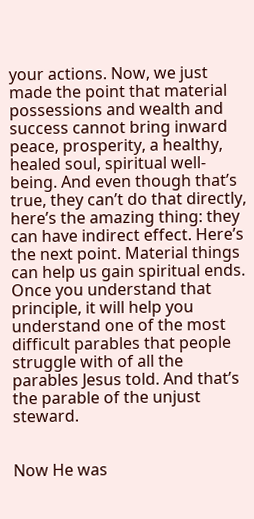your actions. Now, we just made the point that material possessions and wealth and success cannot bring inward peace, prosperity, a healthy, healed soul, spiritual well-being. And even though that’s true, they can’t do that directly, here’s the amazing thing: they can have indirect effect. Here’s the next point. Material things can help us gain spiritual ends. Once you understand that principle, it will help you understand one of the most difficult parables that people struggle with of all the parables Jesus told. And that’s the parable of the unjust steward.


Now He was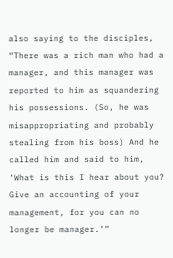also saying to the disciples, “There was a rich man who had a manager, and this manager was reported to him as squandering his possessions. (So, he was misappropriating and probably stealing from his boss) And he called him and said to him, ‘What is this I hear about you? Give an accounting of your management, for you can no longer be manager.’”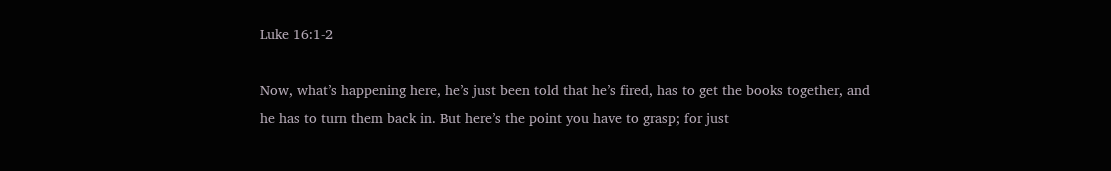Luke 16:1-2

Now, what’s happening here, he’s just been told that he’s fired, has to get the books together, and he has to turn them back in. But here’s the point you have to grasp; for just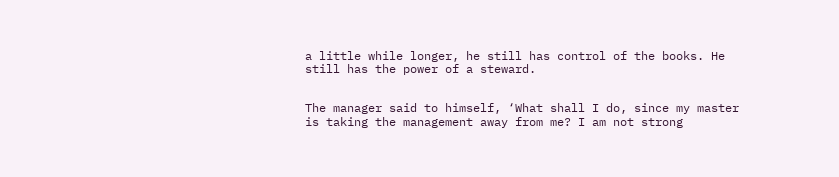a little while longer, he still has control of the books. He still has the power of a steward.


The manager said to himself, ‘What shall I do, since my master is taking the management away from me? I am not strong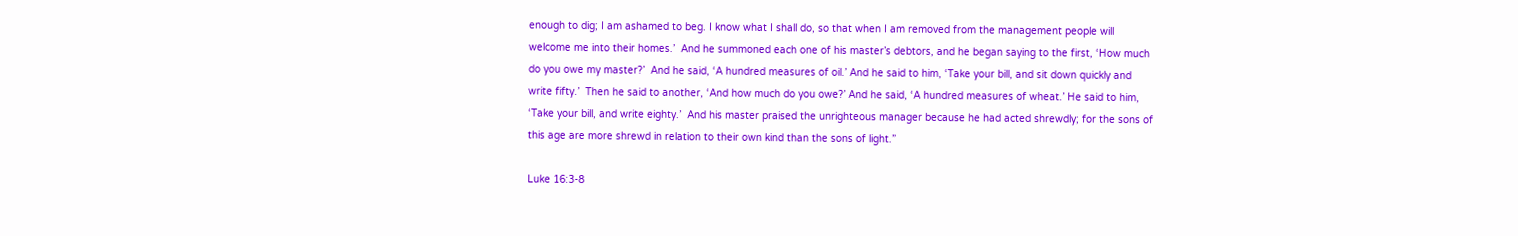enough to dig; I am ashamed to beg. I know what I shall do, so that when I am removed from the management people will welcome me into their homes.’  And he summoned each one of his master’s debtors, and he began saying to the first, ‘How much do you owe my master?’  And he said, ‘A hundred measures of oil.’ And he said to him, ‘Take your bill, and sit down quickly and write fifty.’  Then he said to another, ‘And how much do you owe?’ And he said, ‘A hundred measures of wheat.’ He said to him, ‘Take your bill, and write eighty.’  And his master praised the unrighteous manager because he had acted shrewdly; for the sons of this age are more shrewd in relation to their own kind than the sons of light.”

Luke 16:3-8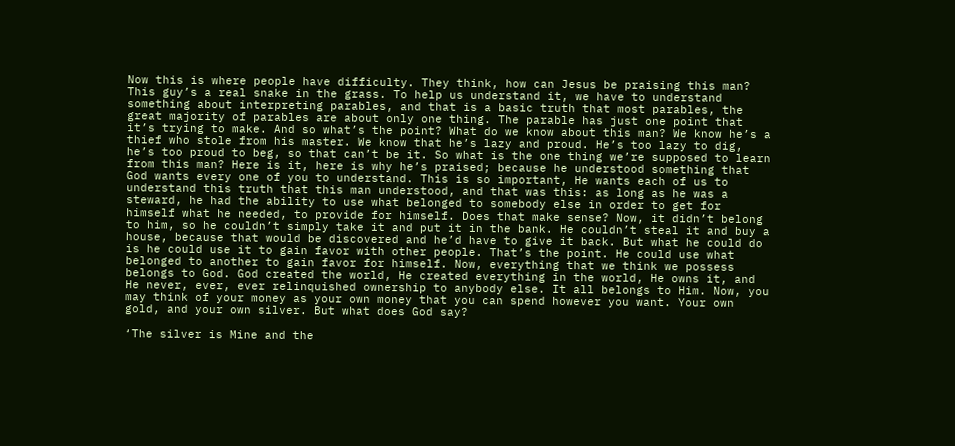Now this is where people have difficulty. They think, how can Jesus be praising this man? This guy’s a real snake in the grass. To help us understand it, we have to understand something about interpreting parables, and that is a basic truth that most parables, the great majority of parables are about only one thing. The parable has just one point that it’s trying to make. And so what’s the point? What do we know about this man? We know he’s a thief who stole from his master. We know that he’s lazy and proud. He’s too lazy to dig, he’s too proud to beg, so that can’t be it. So what is the one thing we’re supposed to learn from this man? Here is it, here is why he’s praised; because he understood something that God wants every one of you to understand. This is so important, He wants each of us to understand this truth that this man understood, and that was this: as long as he was a steward, he had the ability to use what belonged to somebody else in order to get for himself what he needed, to provide for himself. Does that make sense? Now, it didn’t belong to him, so he couldn’t simply take it and put it in the bank. He couldn’t steal it and buy a house, because that would be discovered and he’d have to give it back. But what he could do is he could use it to gain favor with other people. That’s the point. He could use what belonged to another to gain favor for himself. Now, everything that we think we possess belongs to God. God created the world, He created everything in the world, He owns it, and He never, ever, ever relinquished ownership to anybody else. It all belongs to Him. Now, you may think of your money as your own money that you can spend however you want. Your own gold, and your own silver. But what does God say?

‘The silver is Mine and the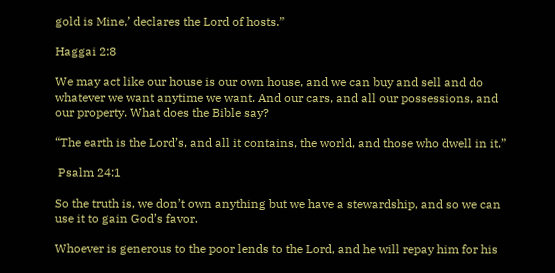gold is Mine,’ declares the Lord of hosts.”

Haggai 2:8

We may act like our house is our own house, and we can buy and sell and do whatever we want anytime we want. And our cars, and all our possessions, and our property. What does the Bible say?

“The earth is the Lord’s, and all it contains, the world, and those who dwell in it.”

 Psalm 24:1

So the truth is, we don’t own anything but we have a stewardship, and so we can use it to gain God’s favor.

Whoever is generous to the poor lends to the Lord, and he will repay him for his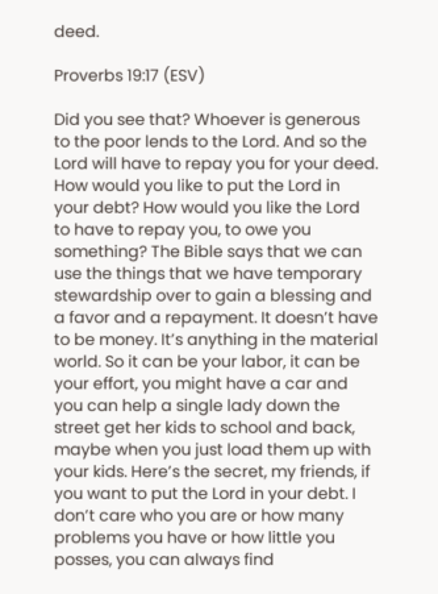deed.

Proverbs 19:17 (ESV)

Did you see that? Whoever is generous to the poor lends to the Lord. And so the Lord will have to repay you for your deed. How would you like to put the Lord in your debt? How would you like the Lord to have to repay you, to owe you something? The Bible says that we can use the things that we have temporary stewardship over to gain a blessing and a favor and a repayment. It doesn’t have to be money. It’s anything in the material world. So it can be your labor, it can be your effort, you might have a car and you can help a single lady down the street get her kids to school and back, maybe when you just load them up with your kids. Here’s the secret, my friends, if you want to put the Lord in your debt. I don’t care who you are or how many problems you have or how little you posses, you can always find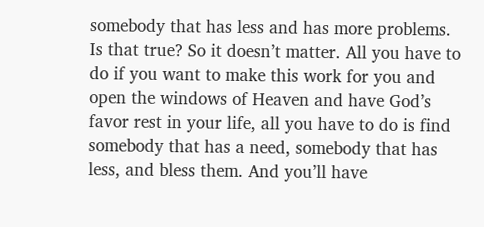somebody that has less and has more problems. Is that true? So it doesn’t matter. All you have to do if you want to make this work for you and open the windows of Heaven and have God’s favor rest in your life, all you have to do is find somebody that has a need, somebody that has less, and bless them. And you’ll have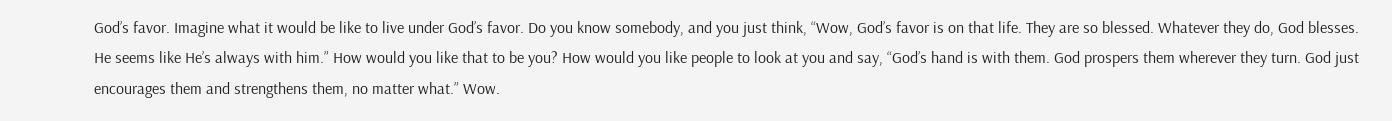God’s favor. Imagine what it would be like to live under God’s favor. Do you know somebody, and you just think, “Wow, God’s favor is on that life. They are so blessed. Whatever they do, God blesses. He seems like He’s always with him.” How would you like that to be you? How would you like people to look at you and say, “God’s hand is with them. God prospers them wherever they turn. God just encourages them and strengthens them, no matter what.” Wow.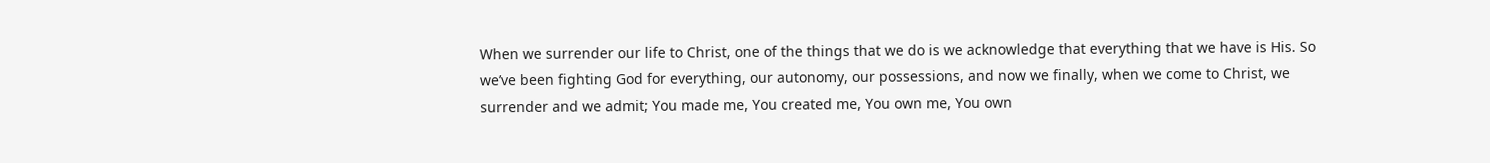When we surrender our life to Christ, one of the things that we do is we acknowledge that everything that we have is His. So we’ve been fighting God for everything, our autonomy, our possessions, and now we finally, when we come to Christ, we surrender and we admit; You made me, You created me, You own me, You own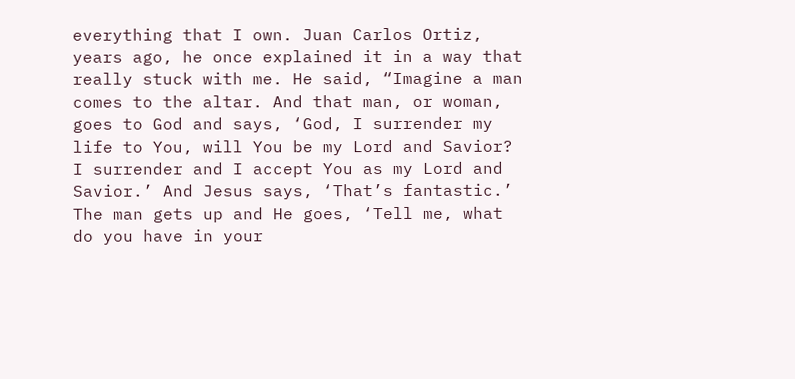everything that I own. Juan Carlos Ortiz, years ago, he once explained it in a way that really stuck with me. He said, “Imagine a man comes to the altar. And that man, or woman, goes to God and says, ‘God, I surrender my life to You, will You be my Lord and Savior? I surrender and I accept You as my Lord and Savior.’ And Jesus says, ‘That’s fantastic.’ The man gets up and He goes, ‘Tell me, what do you have in your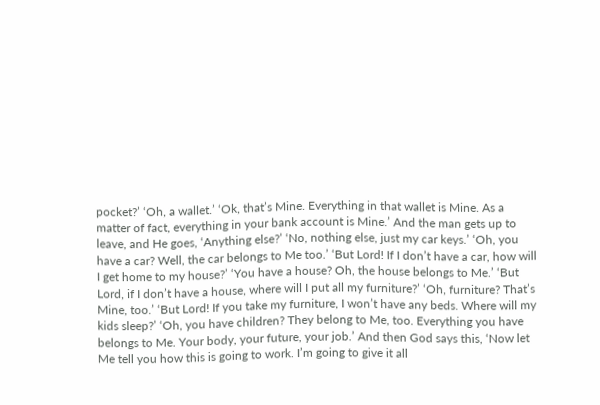pocket?’ ‘Oh, a wallet.’ ‘Ok, that’s Mine. Everything in that wallet is Mine. As a matter of fact, everything in your bank account is Mine.’ And the man gets up to leave, and He goes, ‘Anything else?’ ‘No, nothing else, just my car keys.’ ‘Oh, you have a car? Well, the car belongs to Me too.’ ‘But Lord! If I don’t have a car, how will I get home to my house?’ ‘You have a house? Oh, the house belongs to Me.’ ‘But Lord, if I don’t have a house, where will I put all my furniture?’ ‘Oh, furniture? That’s Mine, too.’ ‘But Lord! If you take my furniture, I won’t have any beds. Where will my kids sleep?’ ‘Oh, you have children? They belong to Me, too. Everything you have belongs to Me. Your body, your future, your job.’ And then God says this, ‘Now let Me tell you how this is going to work. I’m going to give it all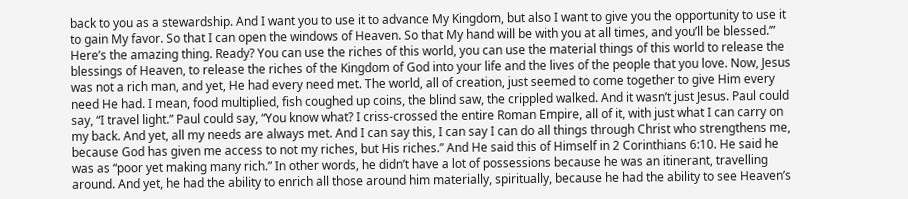back to you as a stewardship. And I want you to use it to advance My Kingdom, but also I want to give you the opportunity to use it to gain My favor. So that I can open the windows of Heaven. So that My hand will be with you at all times, and you’ll be blessed.’” Here’s the amazing thing. Ready? You can use the riches of this world, you can use the material things of this world to release the blessings of Heaven, to release the riches of the Kingdom of God into your life and the lives of the people that you love. Now, Jesus was not a rich man, and yet, He had every need met. The world, all of creation, just seemed to come together to give Him every need He had. I mean, food multiplied, fish coughed up coins, the blind saw, the crippled walked. And it wasn’t just Jesus. Paul could say, “I travel light.” Paul could say, “You know what? I criss-crossed the entire Roman Empire, all of it, with just what I can carry on my back. And yet, all my needs are always met. And I can say this, I can say I can do all things through Christ who strengthens me, because God has given me access to not my riches, but His riches.” And He said this of Himself in 2 Corinthians 6:10. He said he was as “poor yet making many rich.” In other words, he didn’t have a lot of possessions because he was an itinerant, travelling around. And yet, he had the ability to enrich all those around him materially, spiritually, because he had the ability to see Heaven’s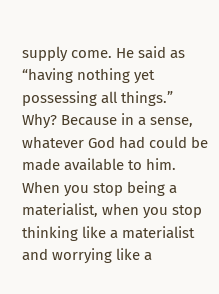supply come. He said as “having nothing yet possessing all things.” Why? Because in a sense, whatever God had could be made available to him. When you stop being a materialist, when you stop thinking like a materialist and worrying like a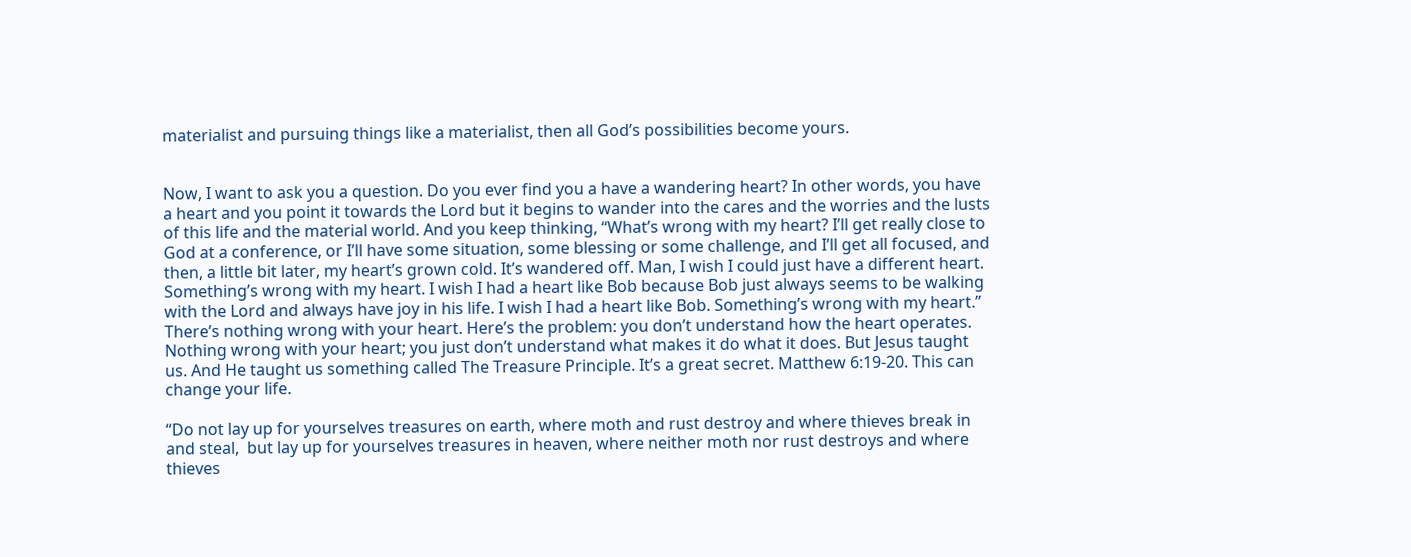materialist and pursuing things like a materialist, then all God’s possibilities become yours.


Now, I want to ask you a question. Do you ever find you a have a wandering heart? In other words, you have a heart and you point it towards the Lord but it begins to wander into the cares and the worries and the lusts of this life and the material world. And you keep thinking, “What’s wrong with my heart? I’ll get really close to God at a conference, or I’ll have some situation, some blessing or some challenge, and I’ll get all focused, and then, a little bit later, my heart’s grown cold. It’s wandered off. Man, I wish I could just have a different heart. Something’s wrong with my heart. I wish I had a heart like Bob because Bob just always seems to be walking with the Lord and always have joy in his life. I wish I had a heart like Bob. Something’s wrong with my heart.” There’s nothing wrong with your heart. Here’s the problem: you don’t understand how the heart operates. Nothing wrong with your heart; you just don’t understand what makes it do what it does. But Jesus taught us. And He taught us something called The Treasure Principle. It’s a great secret. Matthew 6:19-20. This can change your life.

“Do not lay up for yourselves treasures on earth, where moth and rust destroy and where thieves break in and steal,  but lay up for yourselves treasures in heaven, where neither moth nor rust destroys and where thieves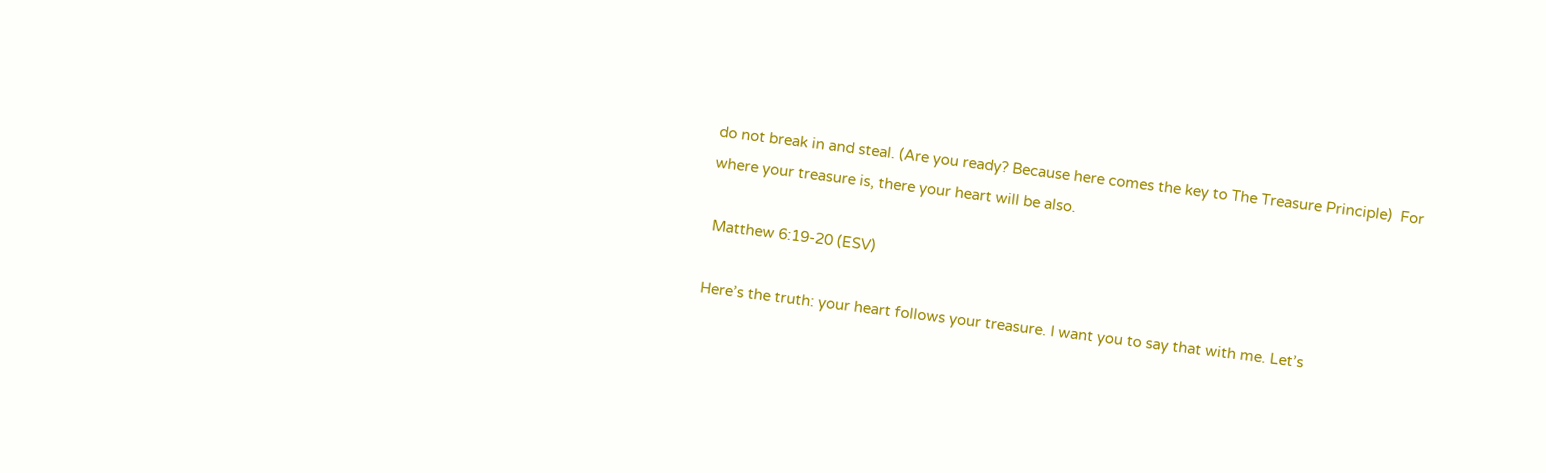do not break in and steal. (Are you ready? Because here comes the key to The Treasure Principle)  For where your treasure is, there your heart will be also.

 Matthew 6:19-20 (ESV)

Here’s the truth: your heart follows your treasure. I want you to say that with me. Let’s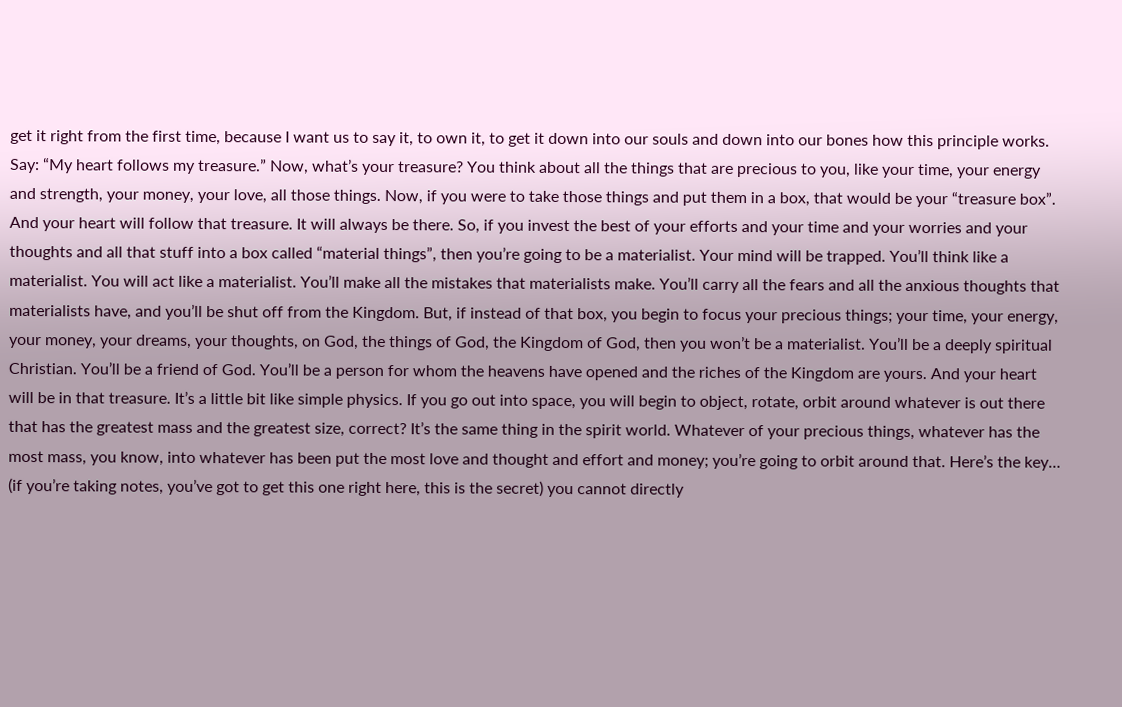get it right from the first time, because I want us to say it, to own it, to get it down into our souls and down into our bones how this principle works. Say: “My heart follows my treasure.” Now, what’s your treasure? You think about all the things that are precious to you, like your time, your energy and strength, your money, your love, all those things. Now, if you were to take those things and put them in a box, that would be your “treasure box”. And your heart will follow that treasure. It will always be there. So, if you invest the best of your efforts and your time and your worries and your thoughts and all that stuff into a box called “material things”, then you’re going to be a materialist. Your mind will be trapped. You’ll think like a materialist. You will act like a materialist. You’ll make all the mistakes that materialists make. You’ll carry all the fears and all the anxious thoughts that materialists have, and you’ll be shut off from the Kingdom. But, if instead of that box, you begin to focus your precious things; your time, your energy, your money, your dreams, your thoughts, on God, the things of God, the Kingdom of God, then you won’t be a materialist. You’ll be a deeply spiritual Christian. You’ll be a friend of God. You’ll be a person for whom the heavens have opened and the riches of the Kingdom are yours. And your heart will be in that treasure. It’s a little bit like simple physics. If you go out into space, you will begin to object, rotate, orbit around whatever is out there that has the greatest mass and the greatest size, correct? It’s the same thing in the spirit world. Whatever of your precious things, whatever has the most mass, you know, into whatever has been put the most love and thought and effort and money; you’re going to orbit around that. Here’s the key… (if you’re taking notes, you’ve got to get this one right here, this is the secret) you cannot directly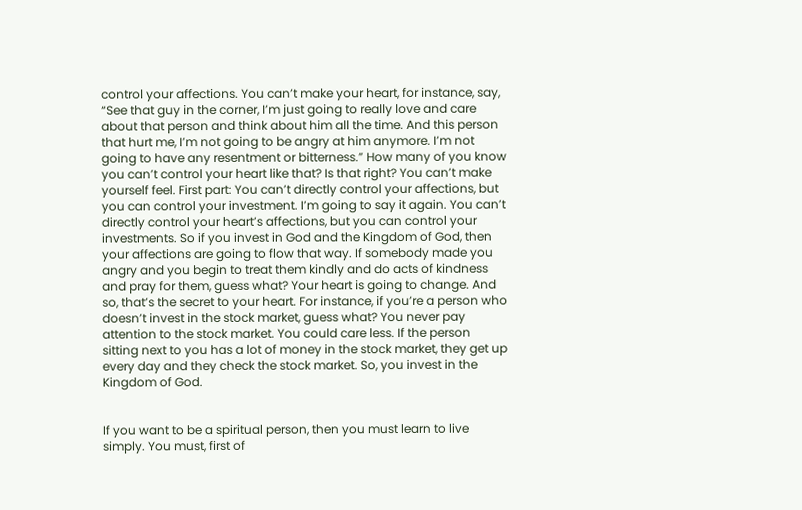control your affections. You can’t make your heart, for instance, say, “See that guy in the corner, I’m just going to really love and care about that person and think about him all the time. And this person that hurt me, I’m not going to be angry at him anymore. I’m not going to have any resentment or bitterness.” How many of you know you can’t control your heart like that? Is that right? You can’t make yourself feel. First part: You can’t directly control your affections, but you can control your investment. I’m going to say it again. You can’t directly control your heart’s affections, but you can control your investments. So if you invest in God and the Kingdom of God, then your affections are going to flow that way. If somebody made you angry and you begin to treat them kindly and do acts of kindness and pray for them, guess what? Your heart is going to change. And so, that’s the secret to your heart. For instance, if you’re a person who doesn’t invest in the stock market, guess what? You never pay attention to the stock market. You could care less. If the person sitting next to you has a lot of money in the stock market, they get up every day and they check the stock market. So, you invest in the Kingdom of God.


If you want to be a spiritual person, then you must learn to live simply. You must, first of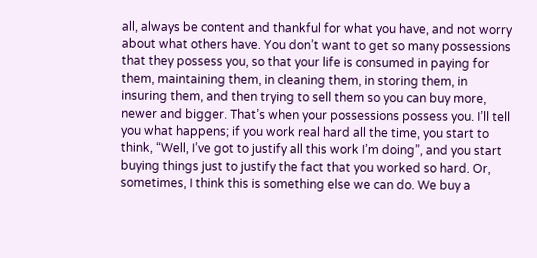all, always be content and thankful for what you have, and not worry about what others have. You don’t want to get so many possessions that they possess you, so that your life is consumed in paying for them, maintaining them, in cleaning them, in storing them, in insuring them, and then trying to sell them so you can buy more, newer and bigger. That’s when your possessions possess you. I’ll tell you what happens; if you work real hard all the time, you start to think, “Well, I’ve got to justify all this work I’m doing”, and you start buying things just to justify the fact that you worked so hard. Or, sometimes, I think this is something else we can do. We buy a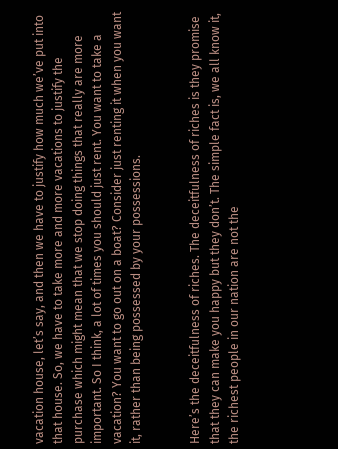vacation house, let’s say, and then we have to justify how much we’ve put into that house. So, we have to take more and more vacations to justify the purchase which might mean that we stop doing things that really are more important. So I think, a lot of times you should just rent. You want to take a vacation? You want to go out on a boat? Consider just renting it when you want it, rather than being possessed by your possessions.


Here’s the deceitfulness of riches. The deceitfulness of riches is they promise that they can make you happy but they don’t. The simple fact is, we all know it, the richest people in our nation are not the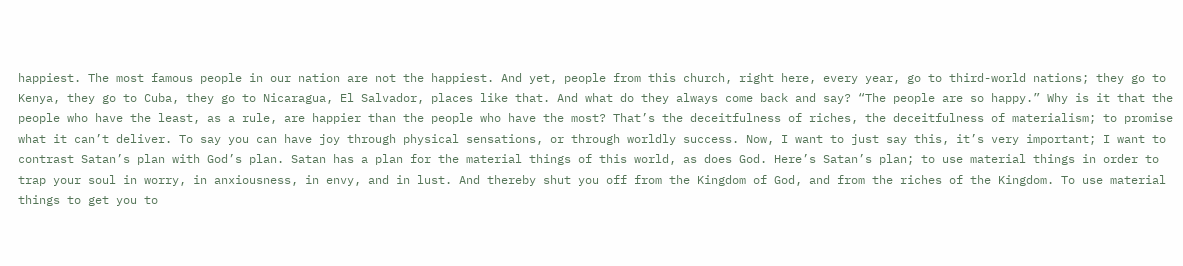happiest. The most famous people in our nation are not the happiest. And yet, people from this church, right here, every year, go to third-world nations; they go to Kenya, they go to Cuba, they go to Nicaragua, El Salvador, places like that. And what do they always come back and say? “The people are so happy.” Why is it that the people who have the least, as a rule, are happier than the people who have the most? That’s the deceitfulness of riches, the deceitfulness of materialism; to promise what it can’t deliver. To say you can have joy through physical sensations, or through worldly success. Now, I want to just say this, it’s very important; I want to contrast Satan’s plan with God’s plan. Satan has a plan for the material things of this world, as does God. Here’s Satan’s plan; to use material things in order to trap your soul in worry, in anxiousness, in envy, and in lust. And thereby shut you off from the Kingdom of God, and from the riches of the Kingdom. To use material things to get you to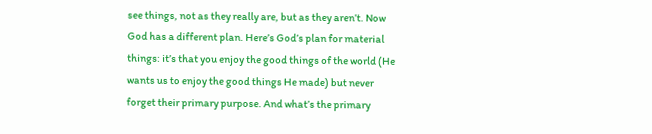see things, not as they really are, but as they aren’t. Now God has a different plan. Here’s God’s plan for material things: it’s that you enjoy the good things of the world (He wants us to enjoy the good things He made) but never forget their primary purpose. And what’s the primary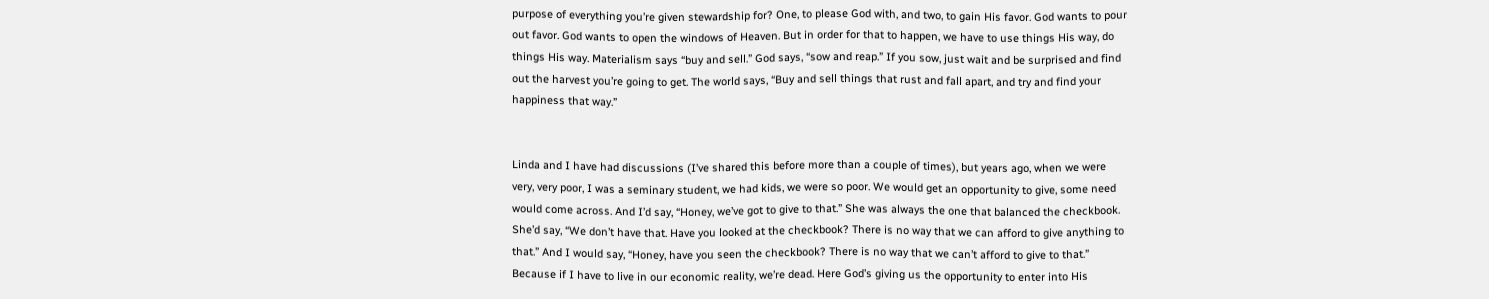purpose of everything you’re given stewardship for? One, to please God with, and two, to gain His favor. God wants to pour out favor. God wants to open the windows of Heaven. But in order for that to happen, we have to use things His way, do things His way. Materialism says “buy and sell.” God says, “sow and reap.” If you sow, just wait and be surprised and find out the harvest you’re going to get. The world says, “Buy and sell things that rust and fall apart, and try and find your happiness that way.”


Linda and I have had discussions (I’ve shared this before more than a couple of times), but years ago, when we were very, very poor, I was a seminary student, we had kids, we were so poor. We would get an opportunity to give, some need would come across. And I’d say, “Honey, we’ve got to give to that.” She was always the one that balanced the checkbook. She’d say, “We don’t have that. Have you looked at the checkbook? There is no way that we can afford to give anything to that.” And I would say, “Honey, have you seen the checkbook? There is no way that we can’t afford to give to that.” Because if I have to live in our economic reality, we’re dead. Here God’s giving us the opportunity to enter into His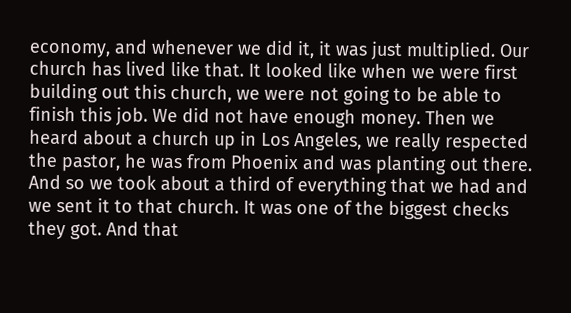economy, and whenever we did it, it was just multiplied. Our church has lived like that. It looked like when we were first building out this church, we were not going to be able to finish this job. We did not have enough money. Then we heard about a church up in Los Angeles, we really respected the pastor, he was from Phoenix and was planting out there. And so we took about a third of everything that we had and we sent it to that church. It was one of the biggest checks they got. And that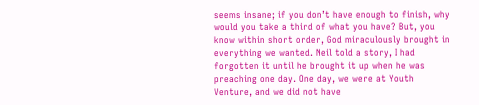seems insane; if you don’t have enough to finish, why would you take a third of what you have? But, you know within short order, God miraculously brought in everything we wanted. Neil told a story, I had forgotten it until he brought it up when he was preaching one day. One day, we were at Youth Venture, and we did not have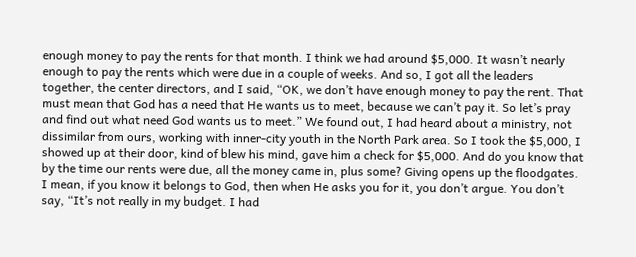enough money to pay the rents for that month. I think we had around $5,000. It wasn’t nearly enough to pay the rents which were due in a couple of weeks. And so, I got all the leaders together, the center directors, and I said, “OK, we don’t have enough money to pay the rent. That must mean that God has a need that He wants us to meet, because we can’t pay it. So let’s pray and find out what need God wants us to meet.” We found out, I had heard about a ministry, not dissimilar from ours, working with inner-city youth in the North Park area. So I took the $5,000, I showed up at their door, kind of blew his mind, gave him a check for $5,000. And do you know that by the time our rents were due, all the money came in, plus some? Giving opens up the floodgates. I mean, if you know it belongs to God, then when He asks you for it, you don’t argue. You don’t say, “It’s not really in my budget. I had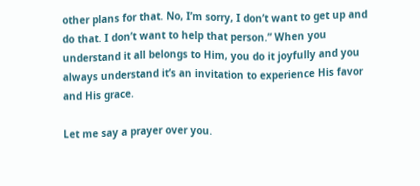other plans for that. No, I’m sorry, I don’t want to get up and do that. I don’t want to help that person.” When you understand it all belongs to Him, you do it joyfully and you always understand it’s an invitation to experience His favor and His grace.

Let me say a prayer over you.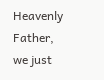Heavenly Father, we just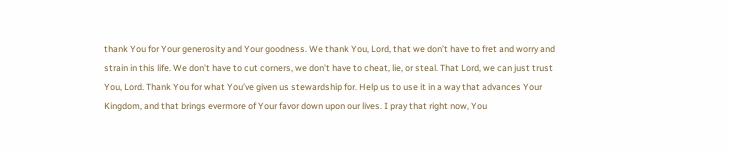thank You for Your generosity and Your goodness. We thank You, Lord, that we don’t have to fret and worry and strain in this life. We don’t have to cut corners, we don’t have to cheat, lie, or steal. That Lord, we can just trust You, Lord. Thank You for what You’ve given us stewardship for. Help us to use it in a way that advances Your Kingdom, and that brings evermore of Your favor down upon our lives. I pray that right now, You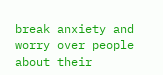break anxiety and worry over people about their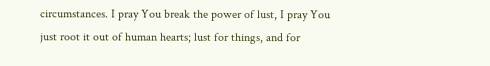circumstances. I pray You break the power of lust, I pray You just root it out of human hearts; lust for things, and for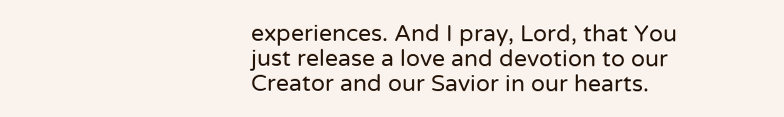experiences. And I pray, Lord, that You just release a love and devotion to our Creator and our Savior in our hearts.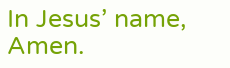In Jesus’ name, Amen.